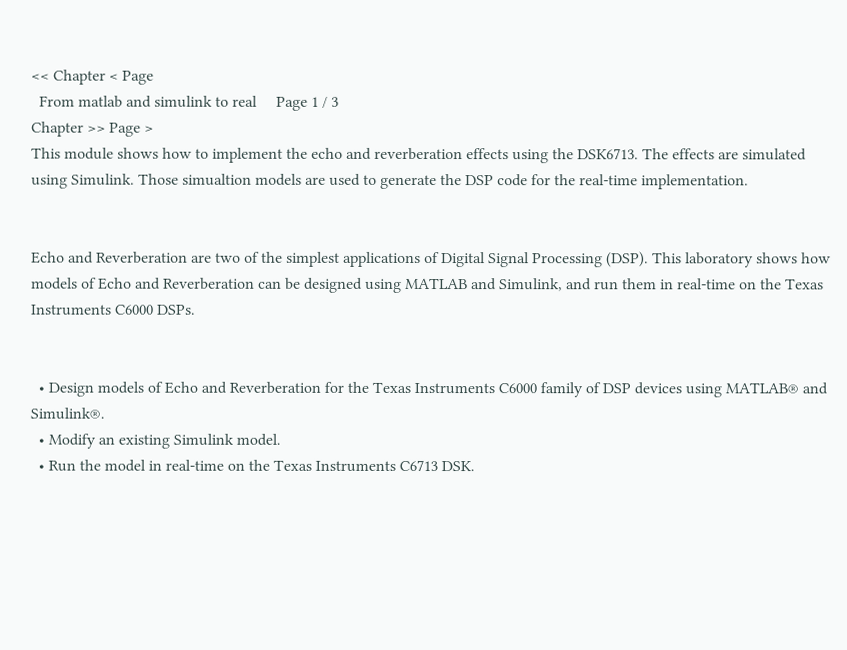<< Chapter < Page
  From matlab and simulink to real     Page 1 / 3
Chapter >> Page >
This module shows how to implement the echo and reverberation effects using the DSK6713. The effects are simulated using Simulink. Those simualtion models are used to generate the DSP code for the real-time implementation.


Echo and Reverberation are two of the simplest applications of Digital Signal Processing (DSP). This laboratory shows how models of Echo and Reverberation can be designed using MATLAB and Simulink, and run them in real-time on the Texas Instruments C6000 DSPs.


  • Design models of Echo and Reverberation for the Texas Instruments C6000 family of DSP devices using MATLAB® and Simulink®.
  • Modify an existing Simulink model.
  • Run the model in real-time on the Texas Instruments C6713 DSK.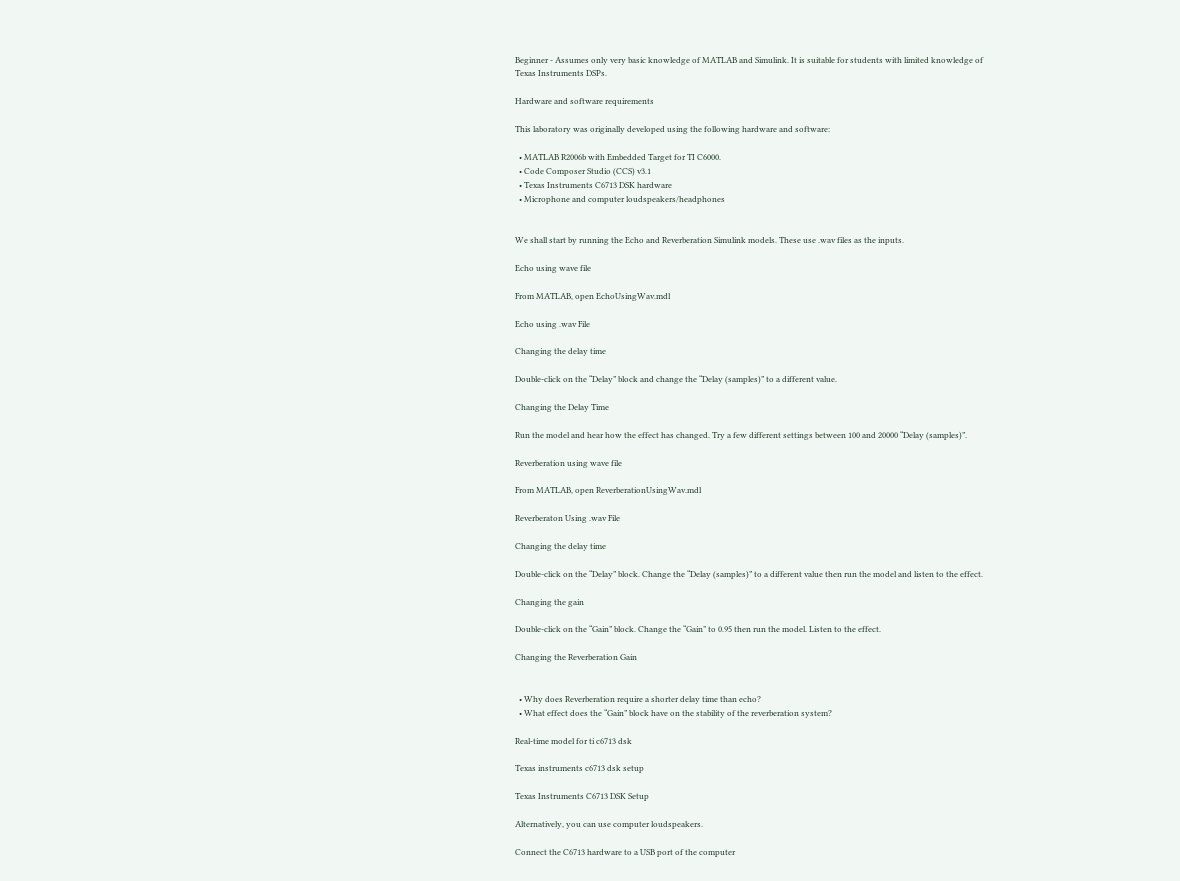Beginner - Assumes only very basic knowledge of MATLAB and Simulink. It is suitable for students with limited knowledge of Texas Instruments DSPs.

Hardware and software requirements

This laboratory was originally developed using the following hardware and software:

  • MATLAB R2006b with Embedded Target for TI C6000.
  • Code Composer Studio (CCS) v3.1
  • Texas Instruments C6713 DSK hardware
  • Microphone and computer loudspeakers/headphones


We shall start by running the Echo and Reverberation Simulink models. These use .wav files as the inputs.

Echo using wave file

From MATLAB, open EchoUsingWav.mdl

Echo using .wav File

Changing the delay time

Double-click on the “Delay” block and change the “Delay (samples)” to a different value.

Changing the Delay Time

Run the model and hear how the effect has changed. Try a few different settings between 100 and 20000 “Delay (samples)”.

Reverberation using wave file

From MATLAB, open ReverberationUsingWav.mdl

Reverberaton Using .wav File

Changing the delay time

Double-click on the “Delay” block. Change the “Delay (samples)” to a different value then run the model and listen to the effect.

Changing the gain

Double-click on the “Gain” block. Change the “Gain” to 0.95 then run the model. Listen to the effect.

Changing the Reverberation Gain


  • Why does Reverberation require a shorter delay time than echo?
  • What effect does the “Gain” block have on the stability of the reverberation system?

Real-time model for ti c6713 dsk

Texas instruments c6713 dsk setup

Texas Instruments C6713 DSK Setup

Alternatively, you can use computer loudspeakers.

Connect the C6713 hardware to a USB port of the computer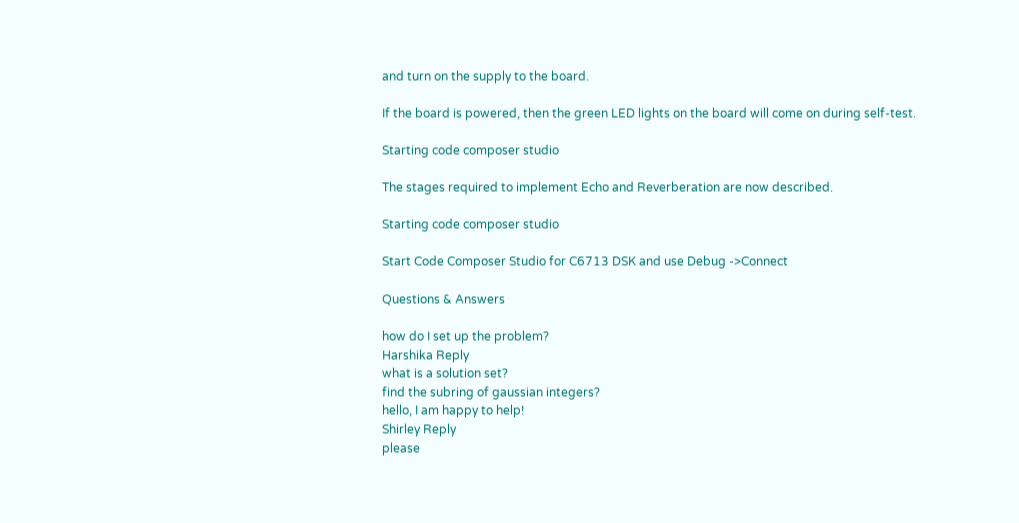and turn on the supply to the board.

If the board is powered, then the green LED lights on the board will come on during self-test.

Starting code composer studio

The stages required to implement Echo and Reverberation are now described.

Starting code composer studio

Start Code Composer Studio for C6713 DSK and use Debug ->Connect

Questions & Answers

how do I set up the problem?
Harshika Reply
what is a solution set?
find the subring of gaussian integers?
hello, I am happy to help!
Shirley Reply
please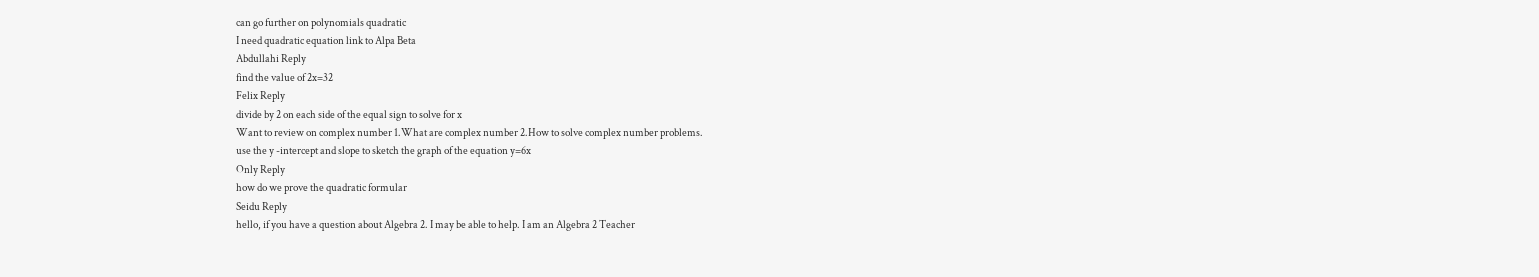can go further on polynomials quadratic
I need quadratic equation link to Alpa Beta
Abdullahi Reply
find the value of 2x=32
Felix Reply
divide by 2 on each side of the equal sign to solve for x
Want to review on complex number 1.What are complex number 2.How to solve complex number problems.
use the y -intercept and slope to sketch the graph of the equation y=6x
Only Reply
how do we prove the quadratic formular
Seidu Reply
hello, if you have a question about Algebra 2. I may be able to help. I am an Algebra 2 Teacher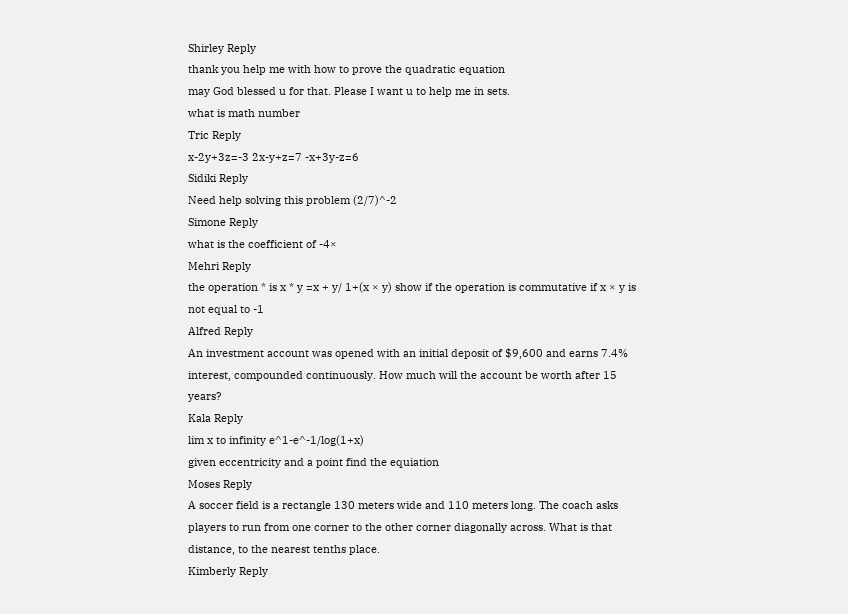Shirley Reply
thank you help me with how to prove the quadratic equation
may God blessed u for that. Please I want u to help me in sets.
what is math number
Tric Reply
x-2y+3z=-3 2x-y+z=7 -x+3y-z=6
Sidiki Reply
Need help solving this problem (2/7)^-2
Simone Reply
what is the coefficient of -4×
Mehri Reply
the operation * is x * y =x + y/ 1+(x × y) show if the operation is commutative if x × y is not equal to -1
Alfred Reply
An investment account was opened with an initial deposit of $9,600 and earns 7.4% interest, compounded continuously. How much will the account be worth after 15 years?
Kala Reply
lim x to infinity e^1-e^-1/log(1+x)
given eccentricity and a point find the equiation
Moses Reply
A soccer field is a rectangle 130 meters wide and 110 meters long. The coach asks players to run from one corner to the other corner diagonally across. What is that distance, to the nearest tenths place.
Kimberly Reply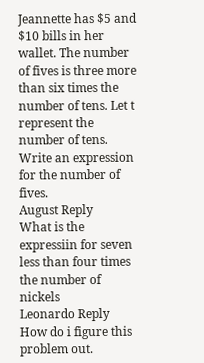Jeannette has $5 and $10 bills in her wallet. The number of fives is three more than six times the number of tens. Let t represent the number of tens. Write an expression for the number of fives.
August Reply
What is the expressiin for seven less than four times the number of nickels
Leonardo Reply
How do i figure this problem out.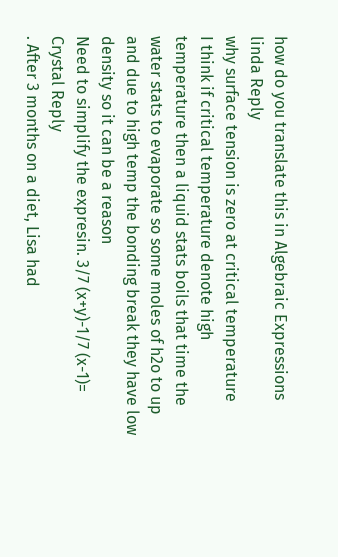how do you translate this in Algebraic Expressions
linda Reply
why surface tension is zero at critical temperature
I think if critical temperature denote high temperature then a liquid stats boils that time the water stats to evaporate so some moles of h2o to up and due to high temp the bonding break they have low density so it can be a reason
Need to simplify the expresin. 3/7 (x+y)-1/7 (x-1)=
Crystal Reply
. After 3 months on a diet, Lisa had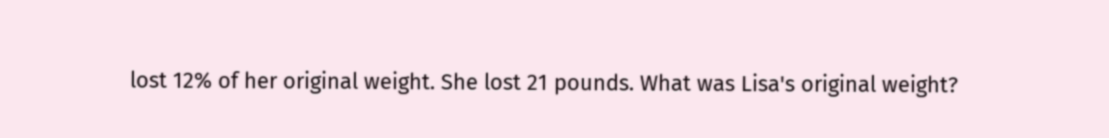lost 12% of her original weight. She lost 21 pounds. What was Lisa's original weight?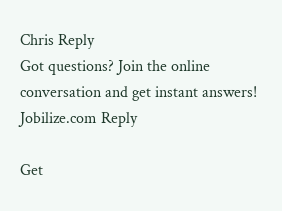Chris Reply
Got questions? Join the online conversation and get instant answers!
Jobilize.com Reply

Get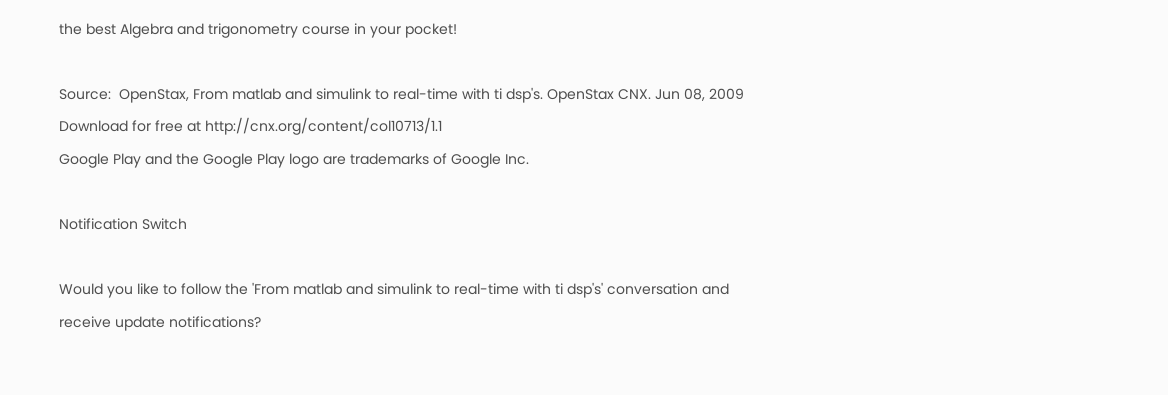the best Algebra and trigonometry course in your pocket!

Source:  OpenStax, From matlab and simulink to real-time with ti dsp's. OpenStax CNX. Jun 08, 2009 Download for free at http://cnx.org/content/col10713/1.1
Google Play and the Google Play logo are trademarks of Google Inc.

Notification Switch

Would you like to follow the 'From matlab and simulink to real-time with ti dsp's' conversation and receive update notifications?